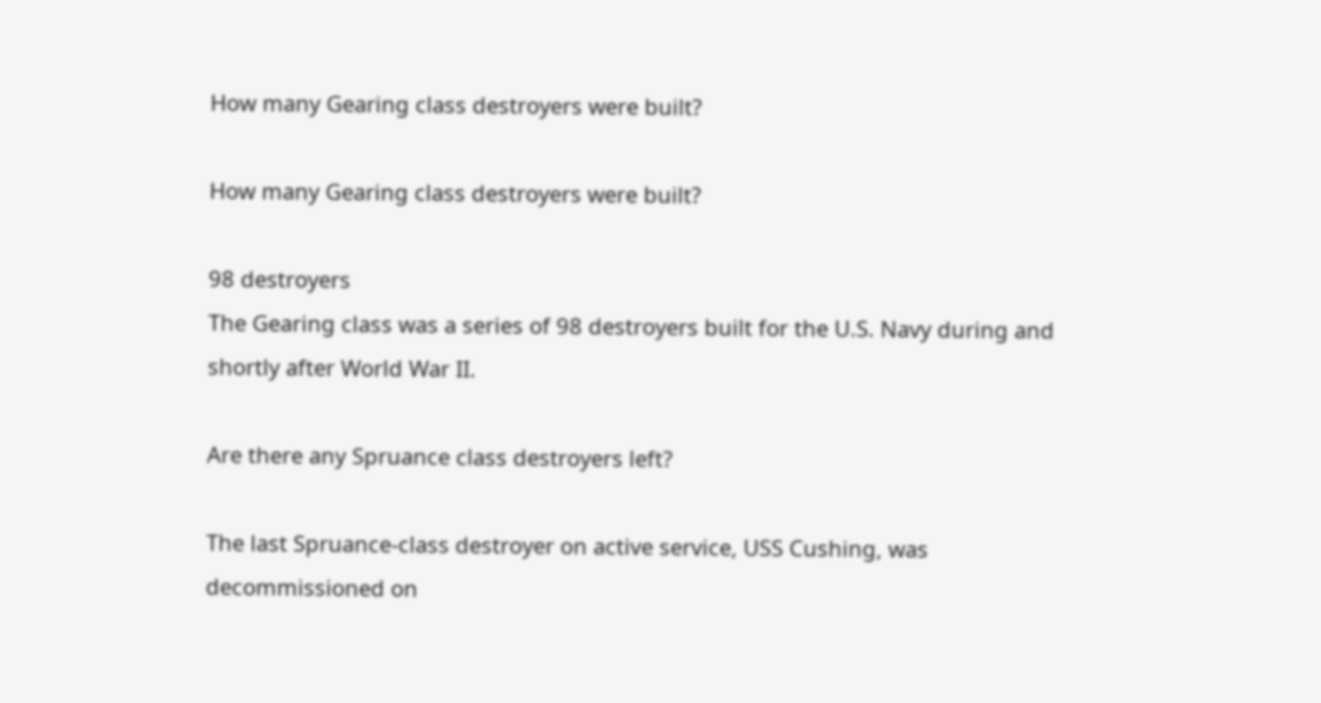How many Gearing class destroyers were built?

How many Gearing class destroyers were built?

98 destroyers
The Gearing class was a series of 98 destroyers built for the U.S. Navy during and shortly after World War II.

Are there any Spruance class destroyers left?

The last Spruance-class destroyer on active service, USS Cushing, was decommissioned on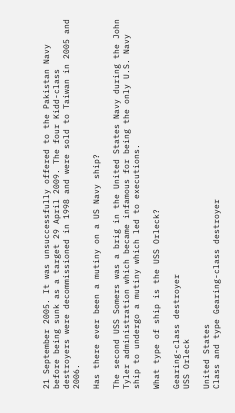21 September 2005. It was unsuccessfully offered to the Pakistan Navy before being sunk as a target 29 April 2009. The four Kidd-class destroyers were decommissioned in 1998 and were sold to Taiwan in 2005 and 2006.

Has there ever been a mutiny on a US Navy ship?

The second USS Somers was a brig in the United States Navy during the John Tyler administration which became infamous for being the only U.S. Navy ship to undergo a mutiny which led to executions.

What type of ship is the USS Orleck?

Gearing-class destroyer
USS Orleck

United States
Class and type Gearing-class destroyer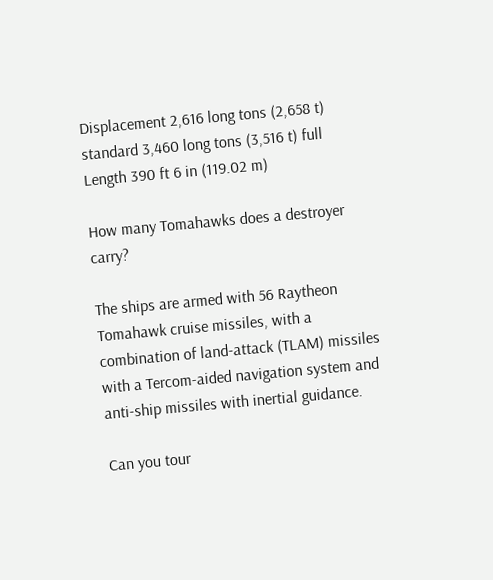Displacement 2,616 long tons (2,658 t) standard 3,460 long tons (3,516 t) full
Length 390 ft 6 in (119.02 m)

How many Tomahawks does a destroyer carry?

The ships are armed with 56 Raytheon Tomahawk cruise missiles, with a combination of land-attack (TLAM) missiles with a Tercom-aided navigation system and anti-ship missiles with inertial guidance.

Can you tour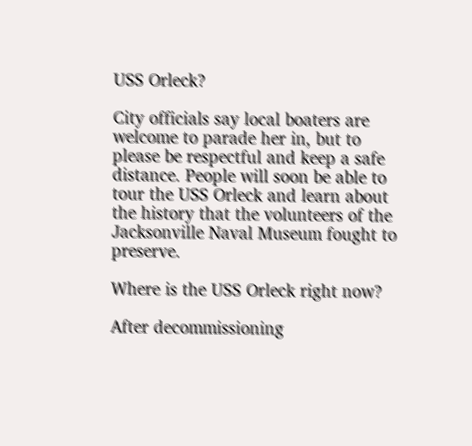USS Orleck?

City officials say local boaters are welcome to parade her in, but to please be respectful and keep a safe distance. People will soon be able to tour the USS Orleck and learn about the history that the volunteers of the Jacksonville Naval Museum fought to preserve.

Where is the USS Orleck right now?

After decommissioning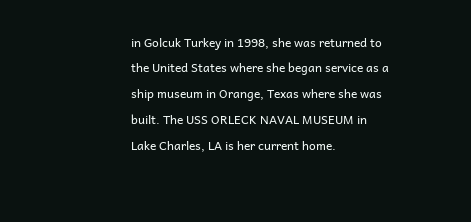in Golcuk Turkey in 1998, she was returned to the United States where she began service as a ship museum in Orange, Texas where she was built. The USS ORLECK NAVAL MUSEUM in Lake Charles, LA is her current home.